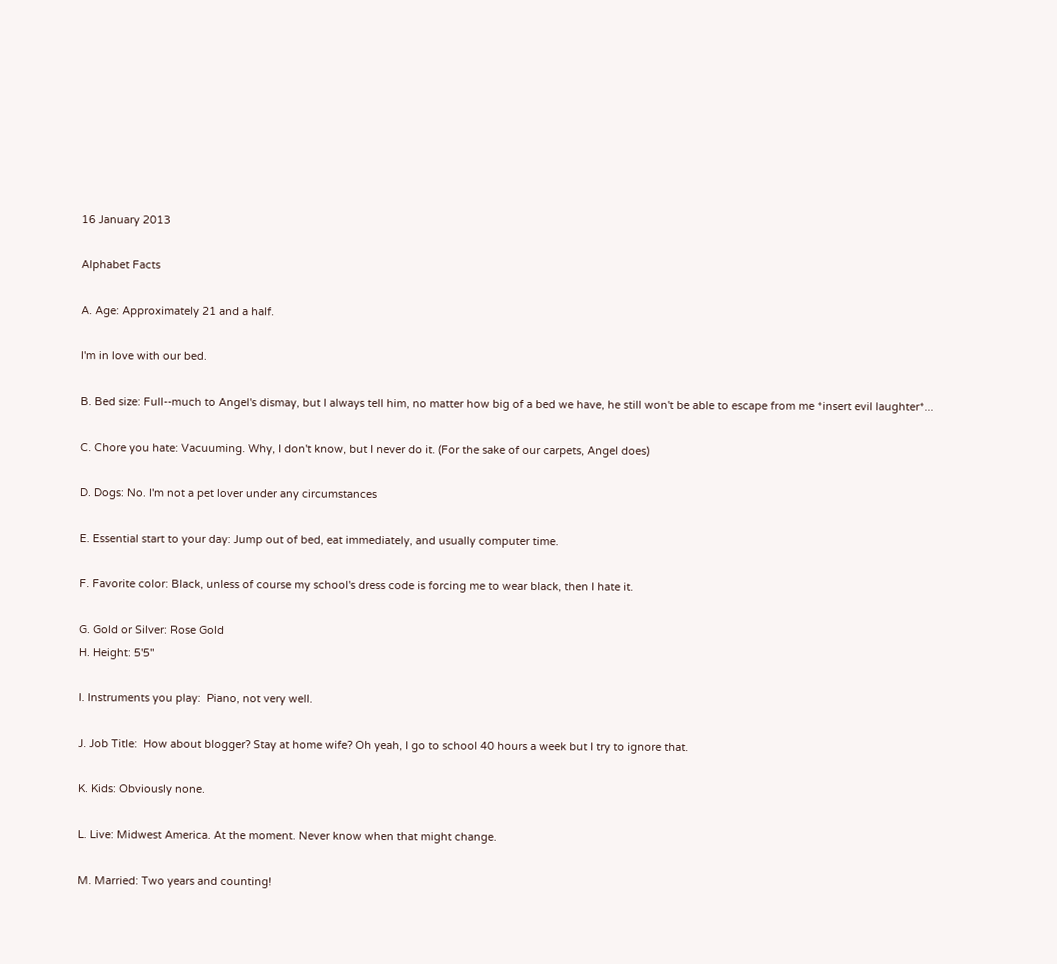16 January 2013

Alphabet Facts

A. Age: Approximately 21 and a half.

I'm in love with our bed.

B. Bed size: Full--much to Angel's dismay, but I always tell him, no matter how big of a bed we have, he still won't be able to escape from me *insert evil laughter*...

C. Chore you hate: Vacuuming. Why, I don't know, but I never do it. (For the sake of our carpets, Angel does)

D. Dogs: No. I'm not a pet lover under any circumstances

E. Essential start to your day: Jump out of bed, eat immediately, and usually computer time.

F. Favorite color: Black, unless of course my school's dress code is forcing me to wear black, then I hate it.

G. Gold or Silver: Rose Gold
H. Height: 5'5"

I. Instruments you play:  Piano, not very well.

J. Job Title:  How about blogger? Stay at home wife? Oh yeah, I go to school 40 hours a week but I try to ignore that.

K. Kids: Obviously none.

L. Live: Midwest America. At the moment. Never know when that might change.

M. Married: Two years and counting!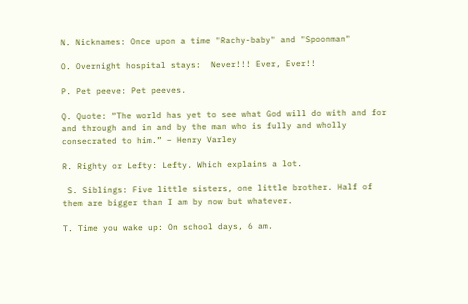N. Nicknames: Once upon a time "Rachy-baby" and "Spoonman"

O. Overnight hospital stays:  Never!!! Ever, Ever!!

P. Pet peeve: Pet peeves.

Q. Quote: “The world has yet to see what God will do with and for and through and in and by the man who is fully and wholly consecrated to him.” – Henry Varley

R. Righty or Lefty: Lefty. Which explains a lot.

 S. Siblings: Five little sisters, one little brother. Half of them are bigger than I am by now but whatever.

T. Time you wake up: On school days, 6 am.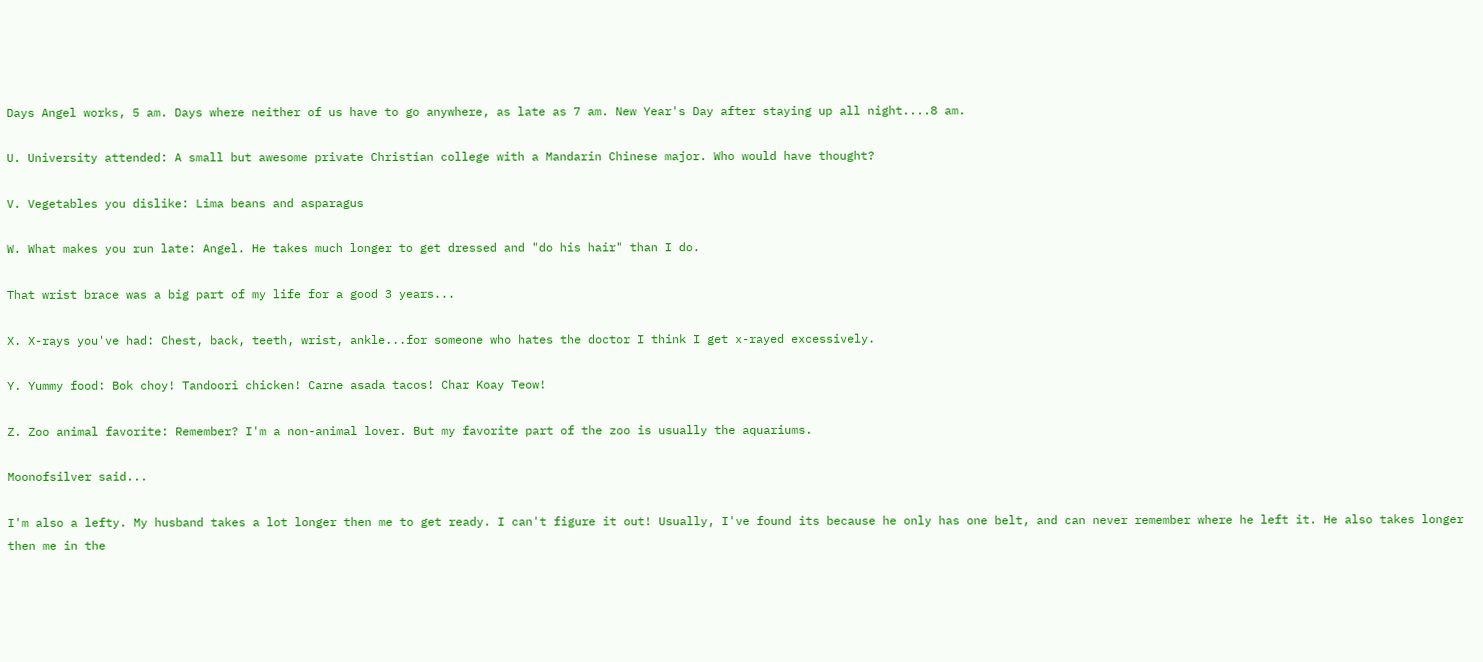Days Angel works, 5 am. Days where neither of us have to go anywhere, as late as 7 am. New Year's Day after staying up all night....8 am.

U. University attended: A small but awesome private Christian college with a Mandarin Chinese major. Who would have thought?

V. Vegetables you dislike: Lima beans and asparagus

W. What makes you run late: Angel. He takes much longer to get dressed and "do his hair" than I do.

That wrist brace was a big part of my life for a good 3 years...

X. X-rays you've had: Chest, back, teeth, wrist, ankle...for someone who hates the doctor I think I get x-rayed excessively.

Y. Yummy food: Bok choy! Tandoori chicken! Carne asada tacos! Char Koay Teow!

Z. Zoo animal favorite: Remember? I'm a non-animal lover. But my favorite part of the zoo is usually the aquariums.

Moonofsilver said...

I'm also a lefty. My husband takes a lot longer then me to get ready. I can't figure it out! Usually, I've found its because he only has one belt, and can never remember where he left it. He also takes longer then me in the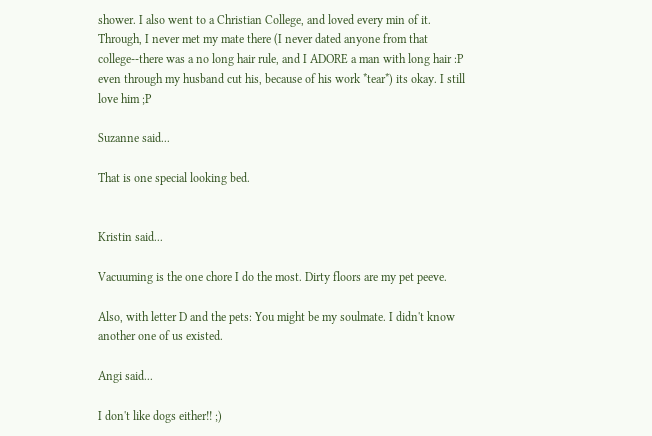shower. I also went to a Christian College, and loved every min of it. Through, I never met my mate there (I never dated anyone from that college--there was a no long hair rule, and I ADORE a man with long hair :P even through my husband cut his, because of his work *tear*) its okay. I still love him ;P

Suzanne said...

That is one special looking bed.


Kristin said...

Vacuuming is the one chore I do the most. Dirty floors are my pet peeve.

Also, with letter D and the pets: You might be my soulmate. I didn't know another one of us existed.

Angi said...

I don't like dogs either!! ;)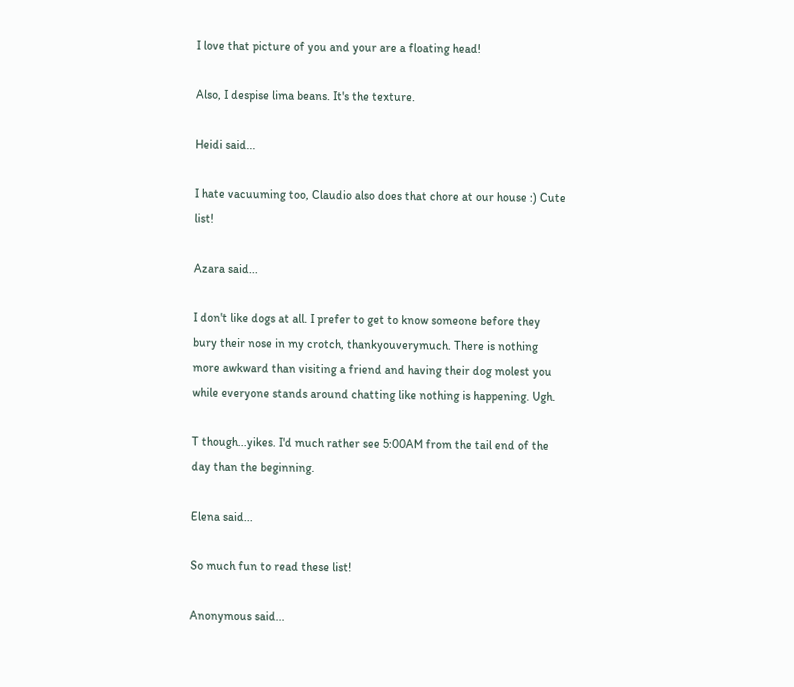I love that picture of you and your are a floating head!

Also, I despise lima beans. It's the texture.

Heidi said...

I hate vacuuming too, Claudio also does that chore at our house :) Cute list!

Azara said...

I don't like dogs at all. I prefer to get to know someone before they bury their nose in my crotch, thankyouverymuch. There is nothing more awkward than visiting a friend and having their dog molest you while everyone stands around chatting like nothing is happening. Ugh.

T though...yikes. I'd much rather see 5:00AM from the tail end of the day than the beginning.

Elena said...

So much fun to read these list!

Anonymous said...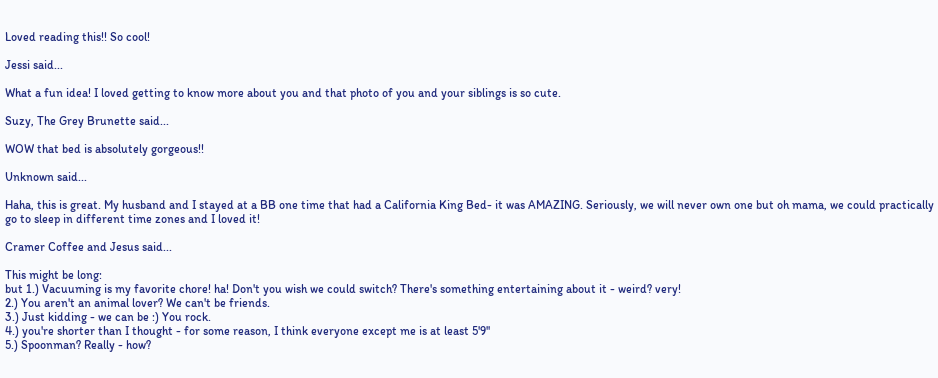Loved reading this!! So cool!

Jessi said...

What a fun idea! I loved getting to know more about you and that photo of you and your siblings is so cute.

Suzy, The Grey Brunette said...

WOW that bed is absolutely gorgeous!!

Unknown said...

Haha, this is great. My husband and I stayed at a BB one time that had a California King Bed- it was AMAZING. Seriously, we will never own one but oh mama, we could practically go to sleep in different time zones and I loved it!

Cramer Coffee and Jesus said...

This might be long:
but 1.) Vacuuming is my favorite chore! ha! Don't you wish we could switch? There's something entertaining about it - weird? very!
2.) You aren't an animal lover? We can't be friends.
3.) Just kidding - we can be :) You rock.
4.) you're shorter than I thought - for some reason, I think everyone except me is at least 5'9''
5.) Spoonman? Really - how?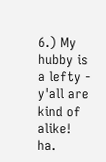6.) My hubby is a lefty - y'all are kind of alike! ha.